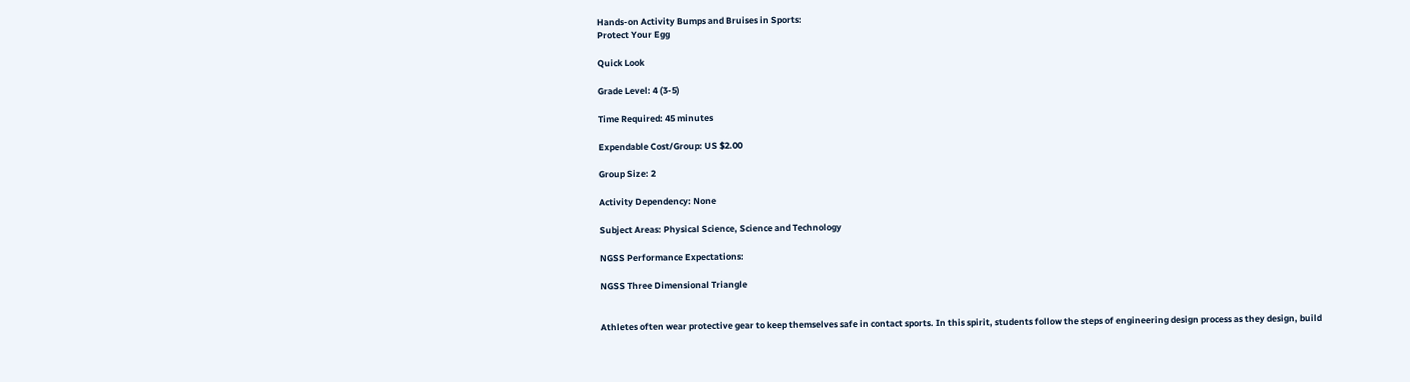Hands-on Activity Bumps and Bruises in Sports:
Protect Your Egg

Quick Look

Grade Level: 4 (3-5)

Time Required: 45 minutes

Expendable Cost/Group: US $2.00

Group Size: 2

Activity Dependency: None

Subject Areas: Physical Science, Science and Technology

NGSS Performance Expectations:

NGSS Three Dimensional Triangle


Athletes often wear protective gear to keep themselves safe in contact sports. In this spirit, students follow the steps of engineering design process as they design, build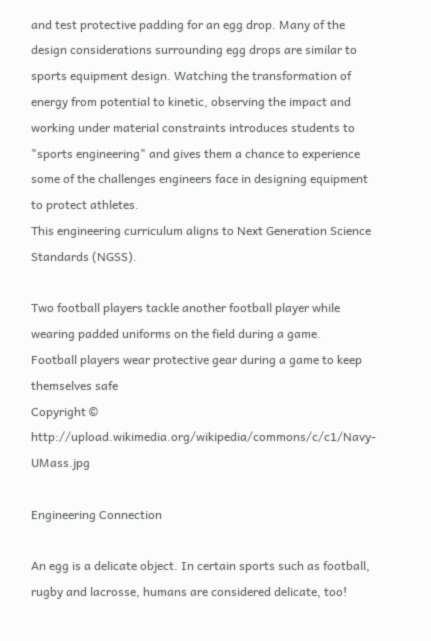and test protective padding for an egg drop. Many of the design considerations surrounding egg drops are similar to sports equipment design. Watching the transformation of energy from potential to kinetic, observing the impact and working under material constraints introduces students to "sports engineering" and gives them a chance to experience some of the challenges engineers face in designing equipment to protect athletes.
This engineering curriculum aligns to Next Generation Science Standards (NGSS).

Two football players tackle another football player while wearing padded uniforms on the field during a game.
Football players wear protective gear during a game to keep themselves safe
Copyright © http://upload.wikimedia.org/wikipedia/commons/c/c1/Navy-UMass.jpg

Engineering Connection

An egg is a delicate object. In certain sports such as football, rugby and lacrosse, humans are considered delicate, too!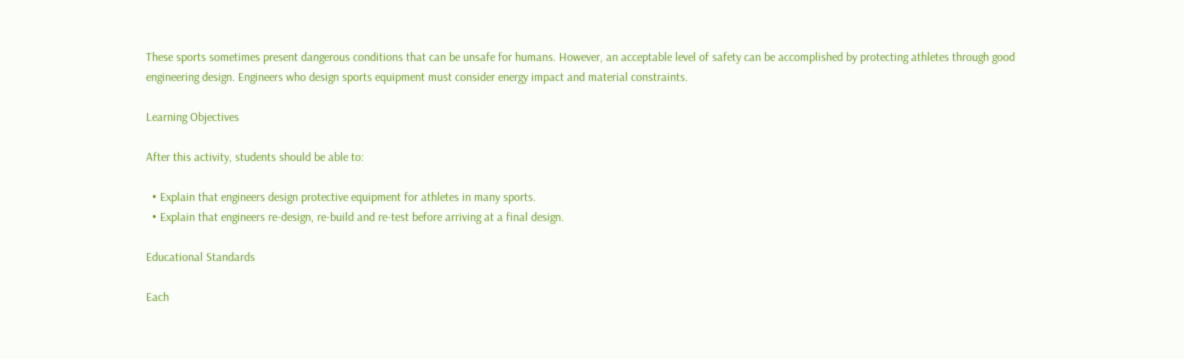These sports sometimes present dangerous conditions that can be unsafe for humans. However, an acceptable level of safety can be accomplished by protecting athletes through good engineering design. Engineers who design sports equipment must consider energy impact and material constraints.

Learning Objectives

After this activity, students should be able to:

  • Explain that engineers design protective equipment for athletes in many sports.
  • Explain that engineers re-design, re-build and re-test before arriving at a final design.

Educational Standards

Each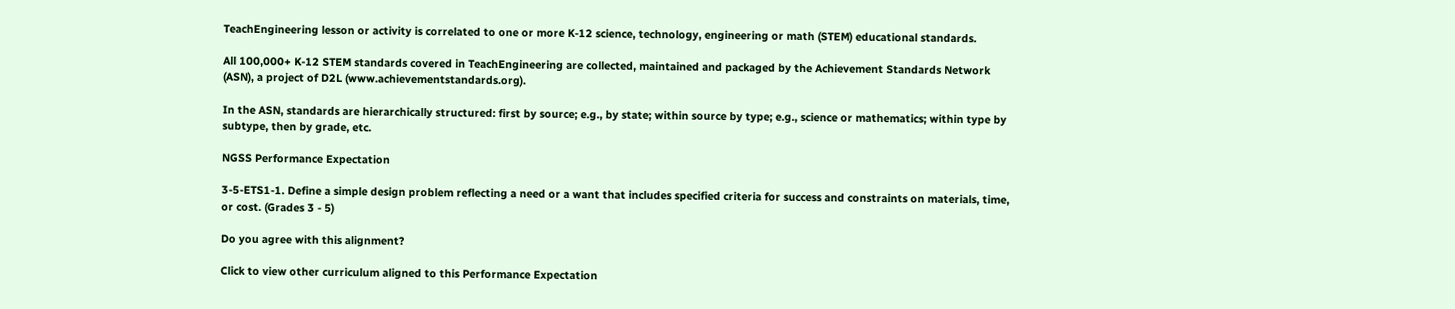TeachEngineering lesson or activity is correlated to one or more K-12 science, technology, engineering or math (STEM) educational standards.

All 100,000+ K-12 STEM standards covered in TeachEngineering are collected, maintained and packaged by the Achievement Standards Network (ASN), a project of D2L (www.achievementstandards.org).

In the ASN, standards are hierarchically structured: first by source; e.g., by state; within source by type; e.g., science or mathematics; within type by subtype, then by grade, etc.

NGSS Performance Expectation

3-5-ETS1-1. Define a simple design problem reflecting a need or a want that includes specified criteria for success and constraints on materials, time, or cost. (Grades 3 - 5)

Do you agree with this alignment?

Click to view other curriculum aligned to this Performance Expectation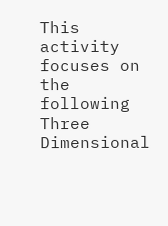This activity focuses on the following Three Dimensional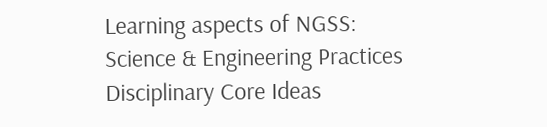Learning aspects of NGSS:
Science & Engineering Practices Disciplinary Core Ideas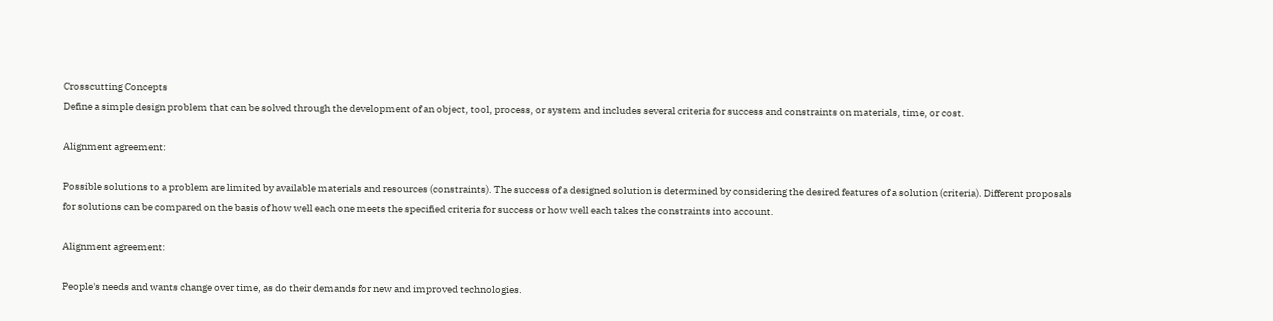Crosscutting Concepts
Define a simple design problem that can be solved through the development of an object, tool, process, or system and includes several criteria for success and constraints on materials, time, or cost.

Alignment agreement:

Possible solutions to a problem are limited by available materials and resources (constraints). The success of a designed solution is determined by considering the desired features of a solution (criteria). Different proposals for solutions can be compared on the basis of how well each one meets the specified criteria for success or how well each takes the constraints into account.

Alignment agreement:

People's needs and wants change over time, as do their demands for new and improved technologies.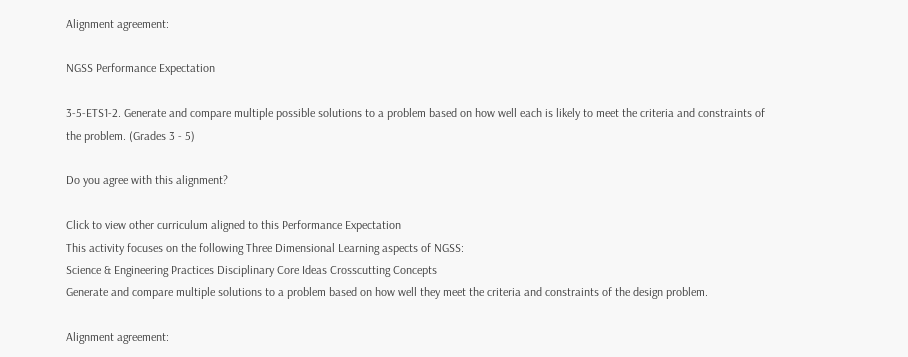Alignment agreement:

NGSS Performance Expectation

3-5-ETS1-2. Generate and compare multiple possible solutions to a problem based on how well each is likely to meet the criteria and constraints of the problem. (Grades 3 - 5)

Do you agree with this alignment?

Click to view other curriculum aligned to this Performance Expectation
This activity focuses on the following Three Dimensional Learning aspects of NGSS:
Science & Engineering Practices Disciplinary Core Ideas Crosscutting Concepts
Generate and compare multiple solutions to a problem based on how well they meet the criteria and constraints of the design problem.

Alignment agreement: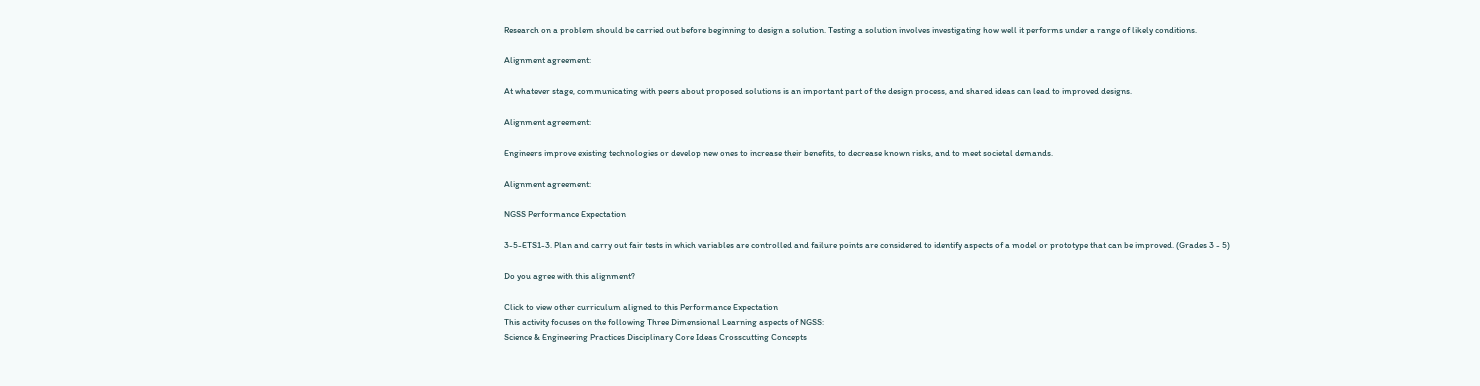Research on a problem should be carried out before beginning to design a solution. Testing a solution involves investigating how well it performs under a range of likely conditions.

Alignment agreement:

At whatever stage, communicating with peers about proposed solutions is an important part of the design process, and shared ideas can lead to improved designs.

Alignment agreement:

Engineers improve existing technologies or develop new ones to increase their benefits, to decrease known risks, and to meet societal demands.

Alignment agreement:

NGSS Performance Expectation

3-5-ETS1-3. Plan and carry out fair tests in which variables are controlled and failure points are considered to identify aspects of a model or prototype that can be improved. (Grades 3 - 5)

Do you agree with this alignment?

Click to view other curriculum aligned to this Performance Expectation
This activity focuses on the following Three Dimensional Learning aspects of NGSS:
Science & Engineering Practices Disciplinary Core Ideas Crosscutting Concepts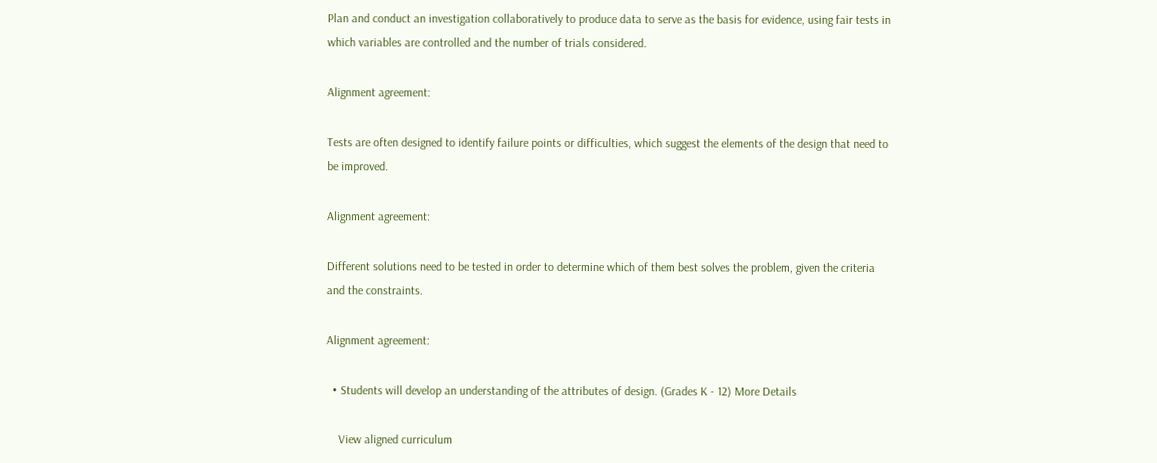Plan and conduct an investigation collaboratively to produce data to serve as the basis for evidence, using fair tests in which variables are controlled and the number of trials considered.

Alignment agreement:

Tests are often designed to identify failure points or difficulties, which suggest the elements of the design that need to be improved.

Alignment agreement:

Different solutions need to be tested in order to determine which of them best solves the problem, given the criteria and the constraints.

Alignment agreement:

  • Students will develop an understanding of the attributes of design. (Grades K - 12) More Details

    View aligned curriculum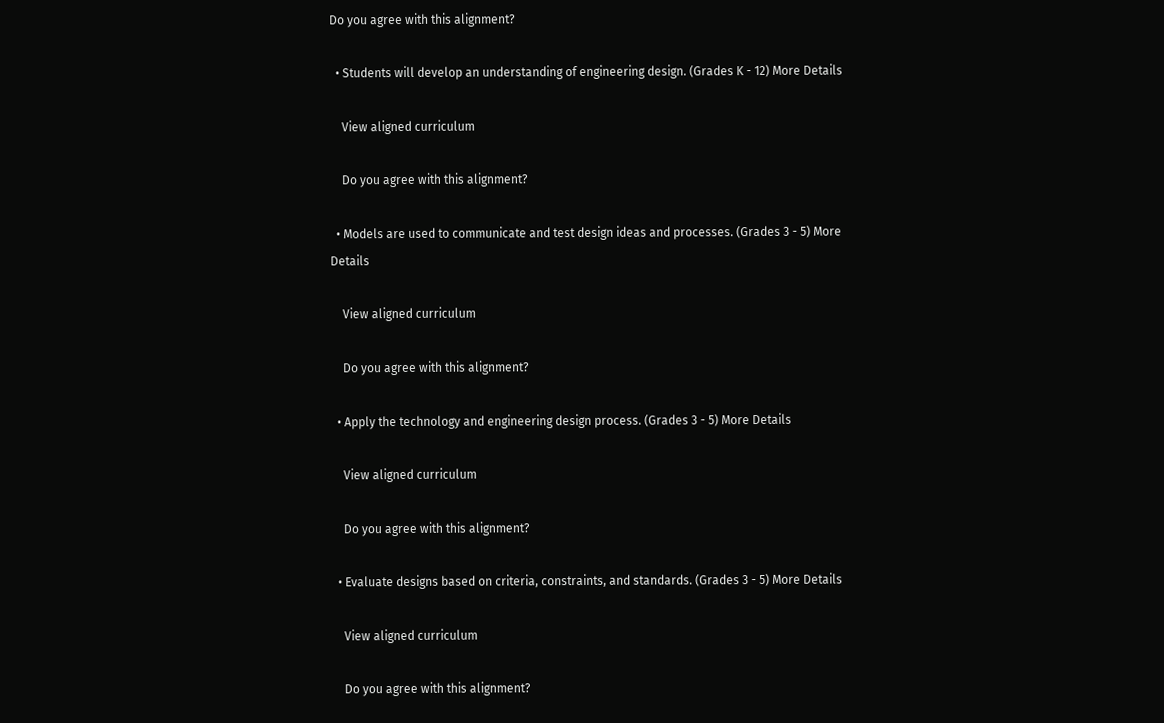Do you agree with this alignment?

  • Students will develop an understanding of engineering design. (Grades K - 12) More Details

    View aligned curriculum

    Do you agree with this alignment?

  • Models are used to communicate and test design ideas and processes. (Grades 3 - 5) More Details

    View aligned curriculum

    Do you agree with this alignment?

  • Apply the technology and engineering design process. (Grades 3 - 5) More Details

    View aligned curriculum

    Do you agree with this alignment?

  • Evaluate designs based on criteria, constraints, and standards. (Grades 3 - 5) More Details

    View aligned curriculum

    Do you agree with this alignment?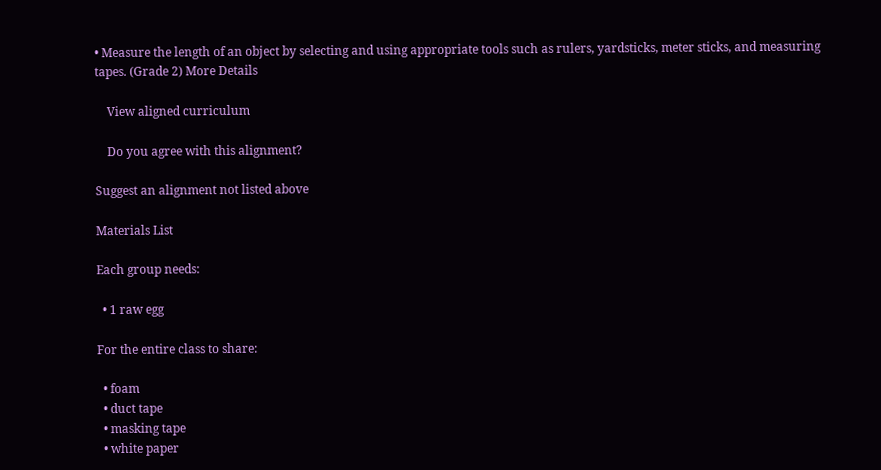• Measure the length of an object by selecting and using appropriate tools such as rulers, yardsticks, meter sticks, and measuring tapes. (Grade 2) More Details

    View aligned curriculum

    Do you agree with this alignment?

Suggest an alignment not listed above

Materials List

Each group needs:

  • 1 raw egg

For the entire class to share:

  • foam
  • duct tape
  • masking tape
  • white paper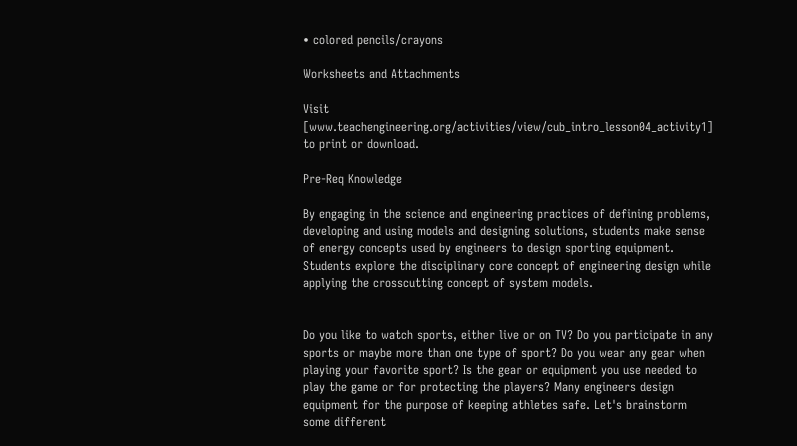• colored pencils/crayons

Worksheets and Attachments

Visit [www.teachengineering.org/activities/view/cub_intro_lesson04_activity1] to print or download.

Pre-Req Knowledge

By engaging in the science and engineering practices of defining problems, developing and using models and designing solutions, students make sense of energy concepts used by engineers to design sporting equipment. Students explore the disciplinary core concept of engineering design while applying the crosscutting concept of system models.


Do you like to watch sports, either live or on TV? Do you participate in any sports or maybe more than one type of sport? Do you wear any gear when playing your favorite sport? Is the gear or equipment you use needed to play the game or for protecting the players? Many engineers design equipment for the purpose of keeping athletes safe. Let's brainstorm some different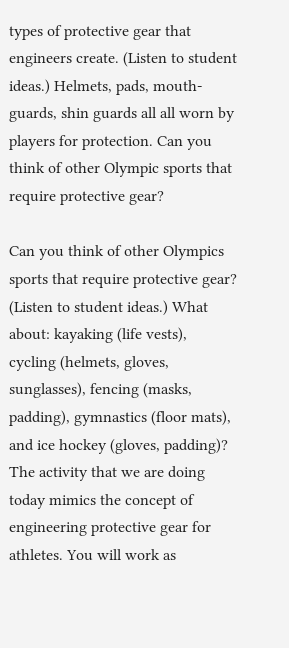types of protective gear that engineers create. (Listen to student ideas.) Helmets, pads, mouth-guards, shin guards all all worn by players for protection. Can you think of other Olympic sports that require protective gear?

Can you think of other Olympics sports that require protective gear? (Listen to student ideas.) What about: kayaking (life vests), cycling (helmets, gloves, sunglasses), fencing (masks, padding), gymnastics (floor mats), and ice hockey (gloves, padding)? The activity that we are doing today mimics the concept of engineering protective gear for athletes. You will work as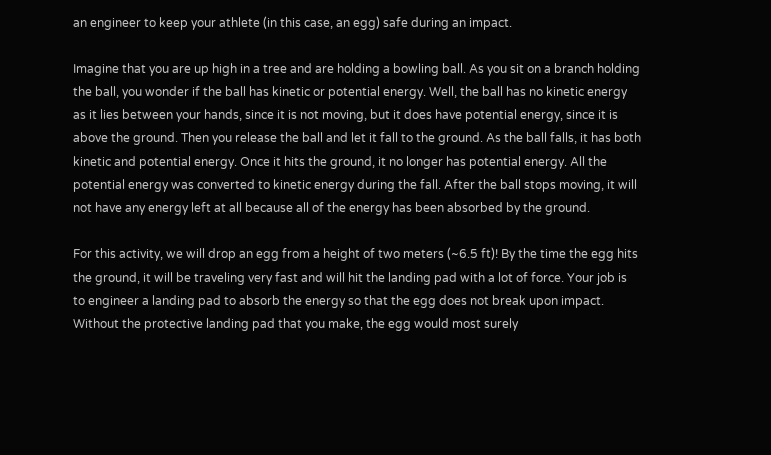an engineer to keep your athlete (in this case, an egg) safe during an impact.

Imagine that you are up high in a tree and are holding a bowling ball. As you sit on a branch holding the ball, you wonder if the ball has kinetic or potential energy. Well, the ball has no kinetic energy as it lies between your hands, since it is not moving, but it does have potential energy, since it is above the ground. Then you release the ball and let it fall to the ground. As the ball falls, it has both kinetic and potential energy. Once it hits the ground, it no longer has potential energy. All the potential energy was converted to kinetic energy during the fall. After the ball stops moving, it will not have any energy left at all because all of the energy has been absorbed by the ground.

For this activity, we will drop an egg from a height of two meters (~6.5 ft)! By the time the egg hits the ground, it will be traveling very fast and will hit the landing pad with a lot of force. Your job is to engineer a landing pad to absorb the energy so that the egg does not break upon impact. Without the protective landing pad that you make, the egg would most surely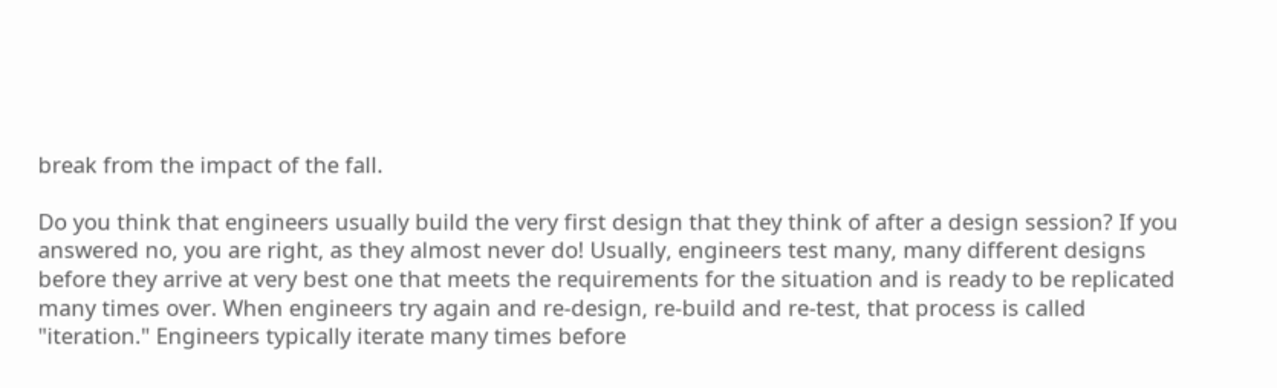break from the impact of the fall.

Do you think that engineers usually build the very first design that they think of after a design session? If you answered no, you are right, as they almost never do! Usually, engineers test many, many different designs before they arrive at very best one that meets the requirements for the situation and is ready to be replicated many times over. When engineers try again and re-design, re-build and re-test, that process is called "iteration." Engineers typically iterate many times before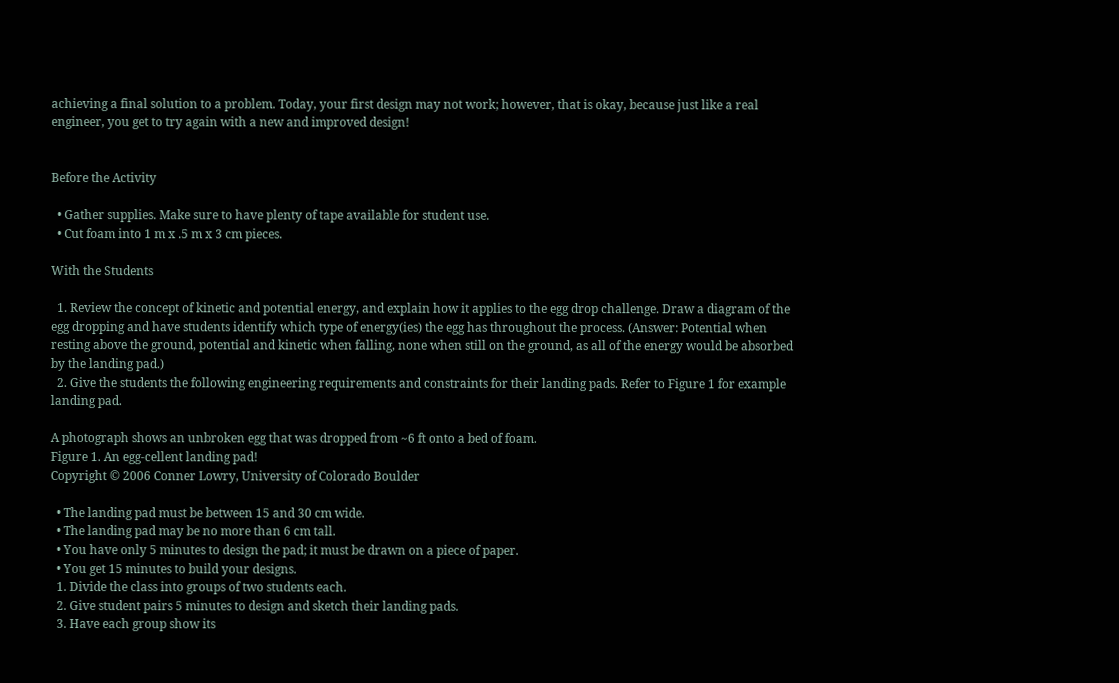achieving a final solution to a problem. Today, your first design may not work; however, that is okay, because just like a real engineer, you get to try again with a new and improved design!


Before the Activity

  • Gather supplies. Make sure to have plenty of tape available for student use.
  • Cut foam into 1 m x .5 m x 3 cm pieces.

With the Students

  1. Review the concept of kinetic and potential energy, and explain how it applies to the egg drop challenge. Draw a diagram of the egg dropping and have students identify which type of energy(ies) the egg has throughout the process. (Answer: Potential when resting above the ground, potential and kinetic when falling, none when still on the ground, as all of the energy would be absorbed by the landing pad.)
  2. Give the students the following engineering requirements and constraints for their landing pads. Refer to Figure 1 for example landing pad.

A photograph shows an unbroken egg that was dropped from ~6 ft onto a bed of foam.
Figure 1. An egg-cellent landing pad!
Copyright © 2006 Conner Lowry, University of Colorado Boulder

  • The landing pad must be between 15 and 30 cm wide.
  • The landing pad may be no more than 6 cm tall.
  • You have only 5 minutes to design the pad; it must be drawn on a piece of paper.
  • You get 15 minutes to build your designs.
  1. Divide the class into groups of two students each.
  2. Give student pairs 5 minutes to design and sketch their landing pads.
  3. Have each group show its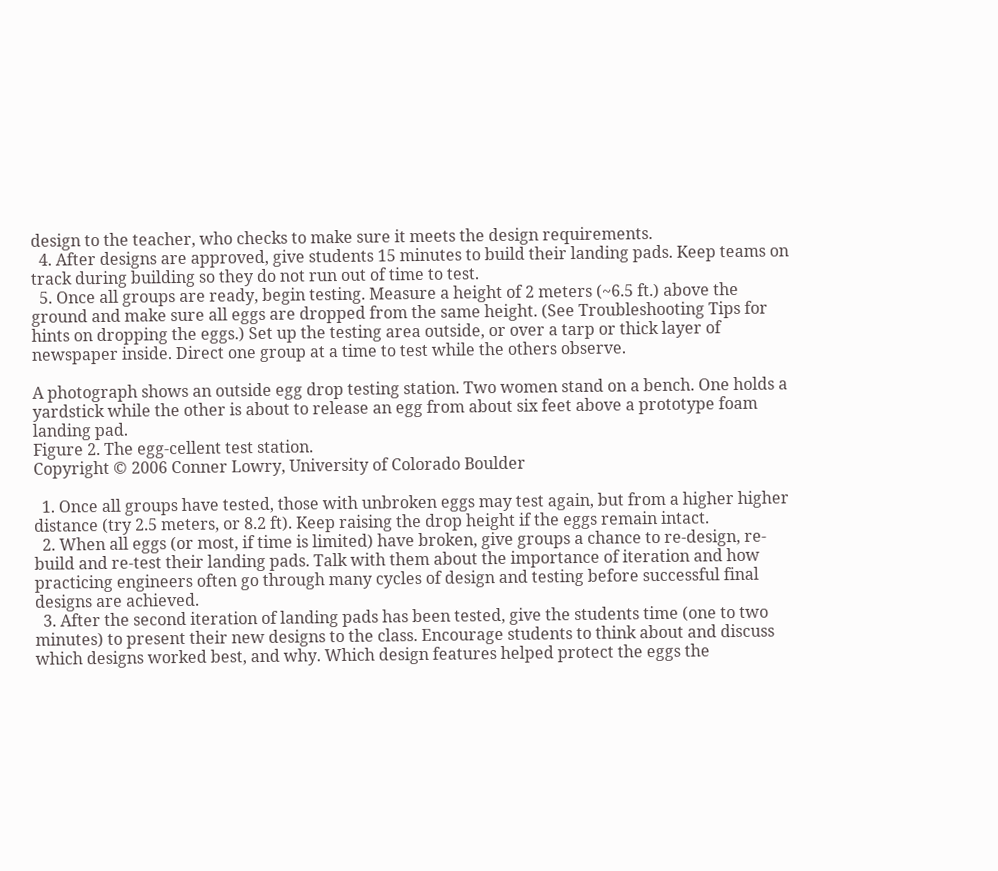design to the teacher, who checks to make sure it meets the design requirements.
  4. After designs are approved, give students 15 minutes to build their landing pads. Keep teams on track during building so they do not run out of time to test.
  5. Once all groups are ready, begin testing. Measure a height of 2 meters (~6.5 ft.) above the ground and make sure all eggs are dropped from the same height. (See Troubleshooting Tips for hints on dropping the eggs.) Set up the testing area outside, or over a tarp or thick layer of newspaper inside. Direct one group at a time to test while the others observe.

A photograph shows an outside egg drop testing station. Two women stand on a bench. One holds a yardstick while the other is about to release an egg from about six feet above a prototype foam landing pad.
Figure 2. The egg-cellent test station.
Copyright © 2006 Conner Lowry, University of Colorado Boulder

  1. Once all groups have tested, those with unbroken eggs may test again, but from a higher higher distance (try 2.5 meters, or 8.2 ft). Keep raising the drop height if the eggs remain intact.
  2. When all eggs (or most, if time is limited) have broken, give groups a chance to re-design, re-build and re-test their landing pads. Talk with them about the importance of iteration and how practicing engineers often go through many cycles of design and testing before successful final designs are achieved.
  3. After the second iteration of landing pads has been tested, give the students time (one to two minutes) to present their new designs to the class. Encourage students to think about and discuss which designs worked best, and why. Which design features helped protect the eggs the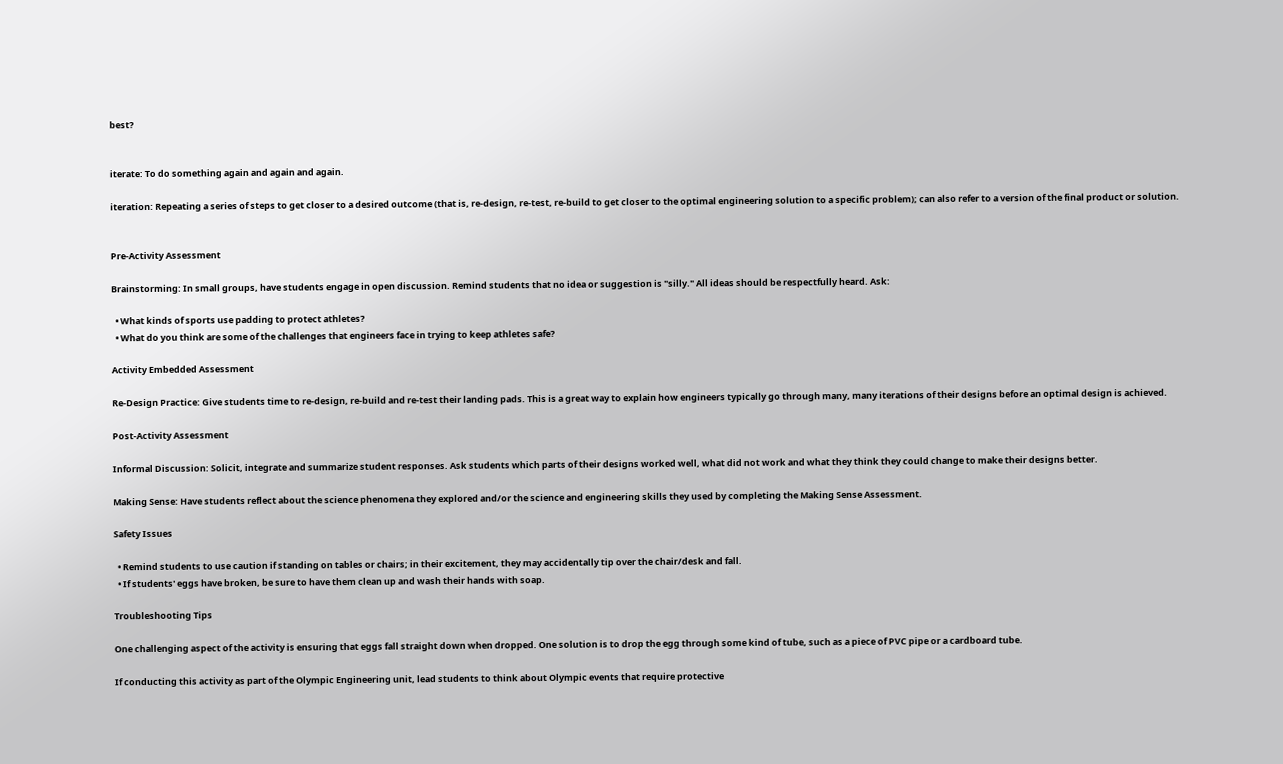best?


iterate: To do something again and again and again.

iteration: Repeating a series of steps to get closer to a desired outcome (that is, re-design, re-test, re-build to get closer to the optimal engineering solution to a specific problem); can also refer to a version of the final product or solution.


Pre-Activity Assessment

Brainstorming: In small groups, have students engage in open discussion. Remind students that no idea or suggestion is "silly." All ideas should be respectfully heard. Ask:

  • What kinds of sports use padding to protect athletes?
  • What do you think are some of the challenges that engineers face in trying to keep athletes safe?

Activity Embedded Assessment

Re-Design Practice: Give students time to re-design, re-build and re-test their landing pads. This is a great way to explain how engineers typically go through many, many iterations of their designs before an optimal design is achieved.

Post-Activity Assessment

Informal Discussion: Solicit, integrate and summarize student responses. Ask students which parts of their designs worked well, what did not work and what they think they could change to make their designs better.

Making Sense: Have students reflect about the science phenomena they explored and/or the science and engineering skills they used by completing the Making Sense Assessment.

Safety Issues

  • Remind students to use caution if standing on tables or chairs; in their excitement, they may accidentally tip over the chair/desk and fall.
  • If students' eggs have broken, be sure to have them clean up and wash their hands with soap.

Troubleshooting Tips

One challenging aspect of the activity is ensuring that eggs fall straight down when dropped. One solution is to drop the egg through some kind of tube, such as a piece of PVC pipe or a cardboard tube.

If conducting this activity as part of the Olympic Engineering unit, lead students to think about Olympic events that require protective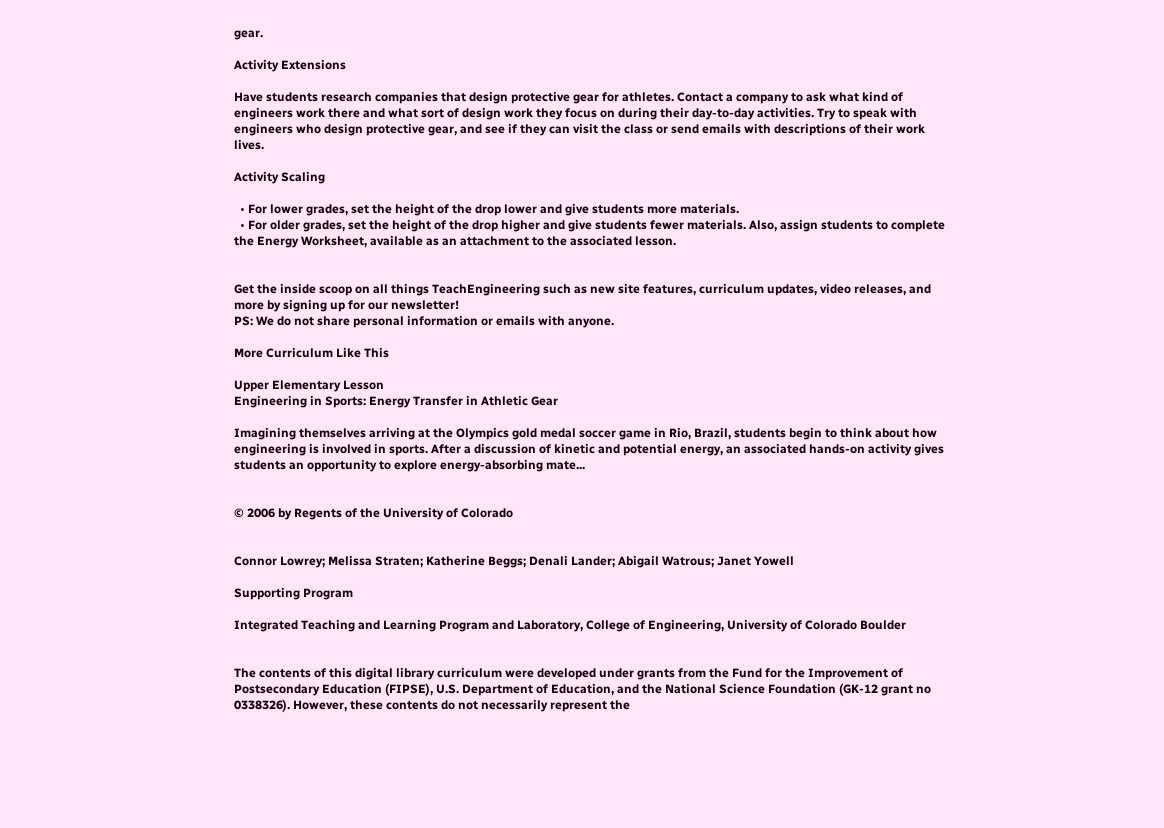gear.

Activity Extensions

Have students research companies that design protective gear for athletes. Contact a company to ask what kind of engineers work there and what sort of design work they focus on during their day-to-day activities. Try to speak with engineers who design protective gear, and see if they can visit the class or send emails with descriptions of their work lives.

Activity Scaling

  • For lower grades, set the height of the drop lower and give students more materials.
  • For older grades, set the height of the drop higher and give students fewer materials. Also, assign students to complete the Energy Worksheet, available as an attachment to the associated lesson.


Get the inside scoop on all things TeachEngineering such as new site features, curriculum updates, video releases, and more by signing up for our newsletter!
PS: We do not share personal information or emails with anyone.

More Curriculum Like This

Upper Elementary Lesson
Engineering in Sports: Energy Transfer in Athletic Gear

Imagining themselves arriving at the Olympics gold medal soccer game in Rio, Brazil, students begin to think about how engineering is involved in sports. After a discussion of kinetic and potential energy, an associated hands-on activity gives students an opportunity to explore energy-absorbing mate...


© 2006 by Regents of the University of Colorado


Connor Lowrey; Melissa Straten; Katherine Beggs; Denali Lander; Abigail Watrous; Janet Yowell

Supporting Program

Integrated Teaching and Learning Program and Laboratory, College of Engineering, University of Colorado Boulder


The contents of this digital library curriculum were developed under grants from the Fund for the Improvement of Postsecondary Education (FIPSE), U.S. Department of Education, and the National Science Foundation (GK-12 grant no 0338326). However, these contents do not necessarily represent the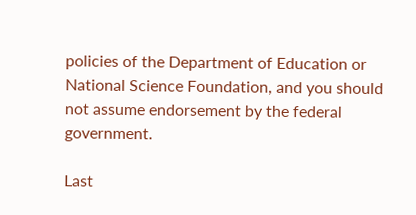policies of the Department of Education or National Science Foundation, and you should not assume endorsement by the federal government.

Last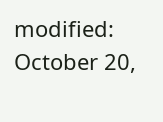modified: October 20,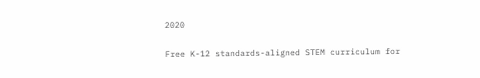2020

Free K-12 standards-aligned STEM curriculum for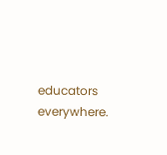educators everywhere.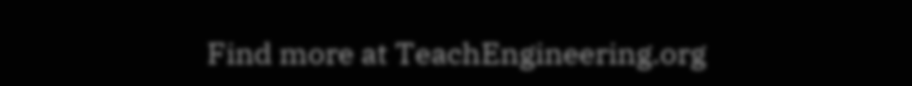Find more at TeachEngineering.org